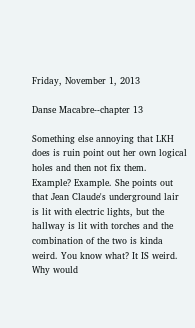Friday, November 1, 2013

Danse Macabre--chapter 13

Something else annoying that LKH does is ruin point out her own logical holes and then not fix them. Example? Example. She points out that Jean Claude's underground lair is lit with electric lights, but the hallway is lit with torches and the combination of the two is kinda weird. You know what? It IS weird. Why would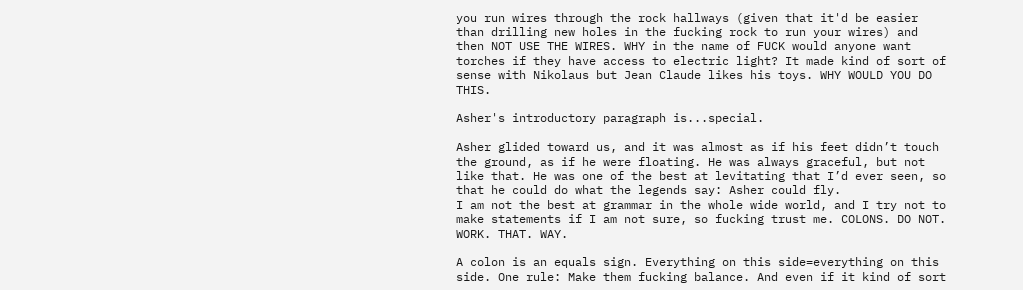you run wires through the rock hallways (given that it'd be easier than drilling new holes in the fucking rock to run your wires) and then NOT USE THE WIRES. WHY in the name of FUCK would anyone want torches if they have access to electric light? It made kind of sort of sense with Nikolaus but Jean Claude likes his toys. WHY WOULD YOU DO THIS.

Asher's introductory paragraph is...special.

Asher glided toward us, and it was almost as if his feet didn’t touch the ground, as if he were floating. He was always graceful, but not like that. He was one of the best at levitating that I’d ever seen, so that he could do what the legends say: Asher could fly.
I am not the best at grammar in the whole wide world, and I try not to make statements if I am not sure, so fucking trust me. COLONS. DO NOT. WORK. THAT. WAY.

A colon is an equals sign. Everything on this side=everything on this side. One rule: Make them fucking balance. And even if it kind of sort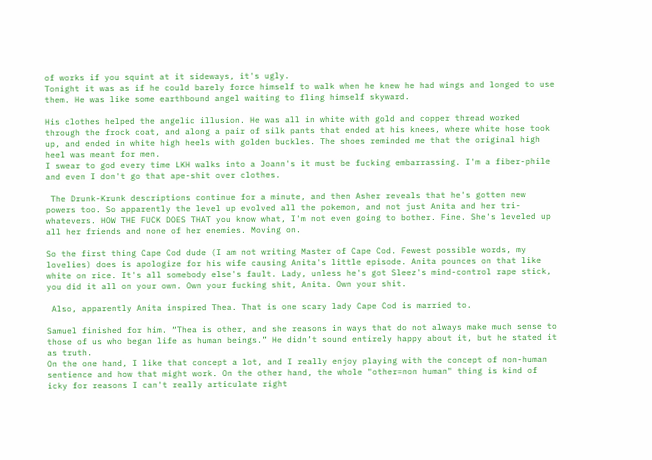of works if you squint at it sideways, it's ugly.
Tonight it was as if he could barely force himself to walk when he knew he had wings and longed to use them. He was like some earthbound angel waiting to fling himself skyward.

His clothes helped the angelic illusion. He was all in white with gold and copper thread worked through the frock coat, and along a pair of silk pants that ended at his knees, where white hose took up, and ended in white high heels with golden buckles. The shoes reminded me that the original high heel was meant for men.
I swear to god every time LKH walks into a Joann's it must be fucking embarrassing. I'm a fiber-phile and even I don't go that ape-shit over clothes.

 The Drunk-Krunk descriptions continue for a minute, and then Asher reveals that he's gotten new powers too. So apparently the level up evolved all the pokemon, and not just Anita and her tri-whatevers. HOW THE FUCK DOES THAT you know what, I'm not even going to bother. Fine. She's leveled up all her friends and none of her enemies. Moving on.

So the first thing Cape Cod dude (I am not writing Master of Cape Cod. Fewest possible words, my lovelies) does is apologize for his wife causing Anita's little episode. Anita pounces on that like white on rice. It's all somebody else's fault. Lady, unless he's got Sleez's mind-control rape stick, you did it all on your own. Own your fucking shit, Anita. Own your shit.

 Also, apparently Anita inspired Thea. That is one scary lady Cape Cod is married to.

Samuel finished for him. “Thea is other, and she reasons in ways that do not always make much sense to those of us who began life as human beings.” He didn’t sound entirely happy about it, but he stated it as truth.
On the one hand, I like that concept a lot, and I really enjoy playing with the concept of non-human sentience and how that might work. On the other hand, the whole "other=non human" thing is kind of icky for reasons I can't really articulate right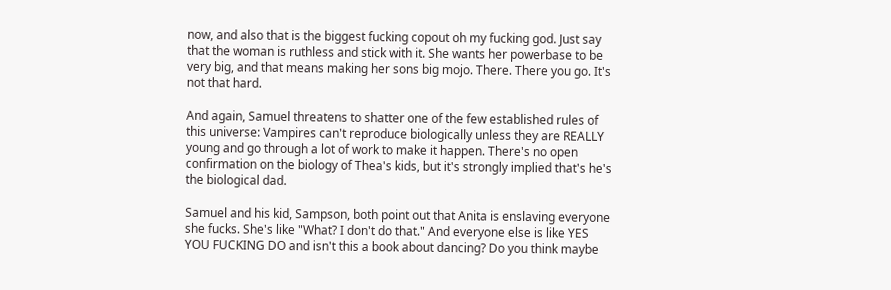now, and also that is the biggest fucking copout oh my fucking god. Just say that the woman is ruthless and stick with it. She wants her powerbase to be very big, and that means making her sons big mojo. There. There you go. It's not that hard.

And again, Samuel threatens to shatter one of the few established rules of this universe: Vampires can't reproduce biologically unless they are REALLY young and go through a lot of work to make it happen. There's no open confirmation on the biology of Thea's kids, but it's strongly implied that's he's the biological dad.

Samuel and his kid, Sampson, both point out that Anita is enslaving everyone she fucks. She's like "What? I don't do that." And everyone else is like YES YOU FUCKING DO and isn't this a book about dancing? Do you think maybe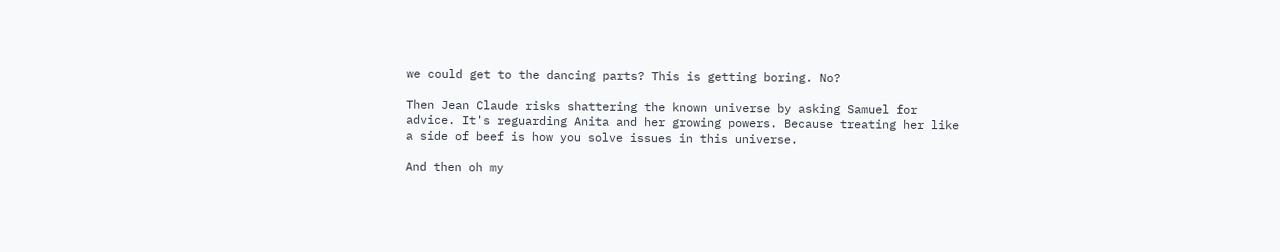we could get to the dancing parts? This is getting boring. No?

Then Jean Claude risks shattering the known universe by asking Samuel for advice. It's reguarding Anita and her growing powers. Because treating her like a side of beef is how you solve issues in this universe.

And then oh my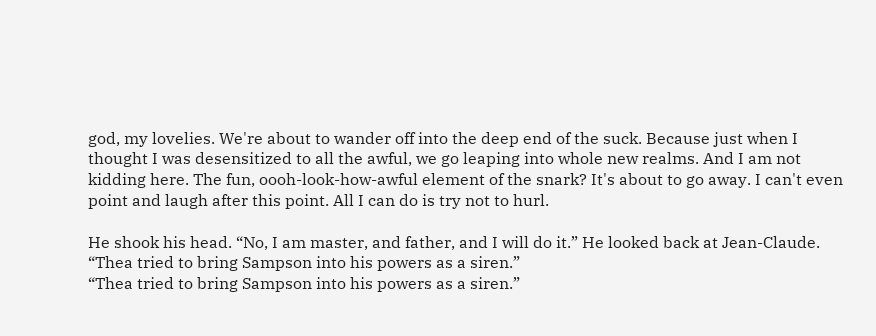god, my lovelies. We're about to wander off into the deep end of the suck. Because just when I thought I was desensitized to all the awful, we go leaping into whole new realms. And I am not kidding here. The fun, oooh-look-how-awful element of the snark? It's about to go away. I can't even point and laugh after this point. All I can do is try not to hurl.

He shook his head. “No, I am master, and father, and I will do it.” He looked back at Jean-Claude. “Thea tried to bring Sampson into his powers as a siren.”
“Thea tried to bring Sampson into his powers as a siren.”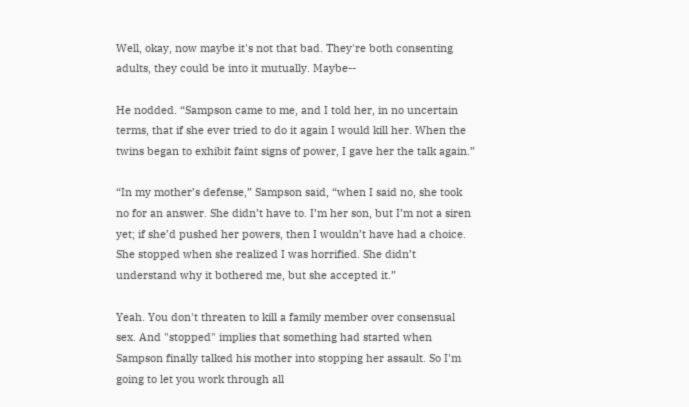Well, okay, now maybe it's not that bad. They're both consenting adults, they could be into it mutually. Maybe--

He nodded. “Sampson came to me, and I told her, in no uncertain terms, that if she ever tried to do it again I would kill her. When the twins began to exhibit faint signs of power, I gave her the talk again.”

“In my mother’s defense,” Sampson said, “when I said no, she took no for an answer. She didn’t have to. I’m her son, but I’m not a siren yet; if she’d pushed her powers, then I wouldn’t have had a choice. She stopped when she realized I was horrified. She didn’t understand why it bothered me, but she accepted it.”

Yeah. You don't threaten to kill a family member over consensual sex. And "stopped" implies that something had started when Sampson finally talked his mother into stopping her assault. So I'm going to let you work through all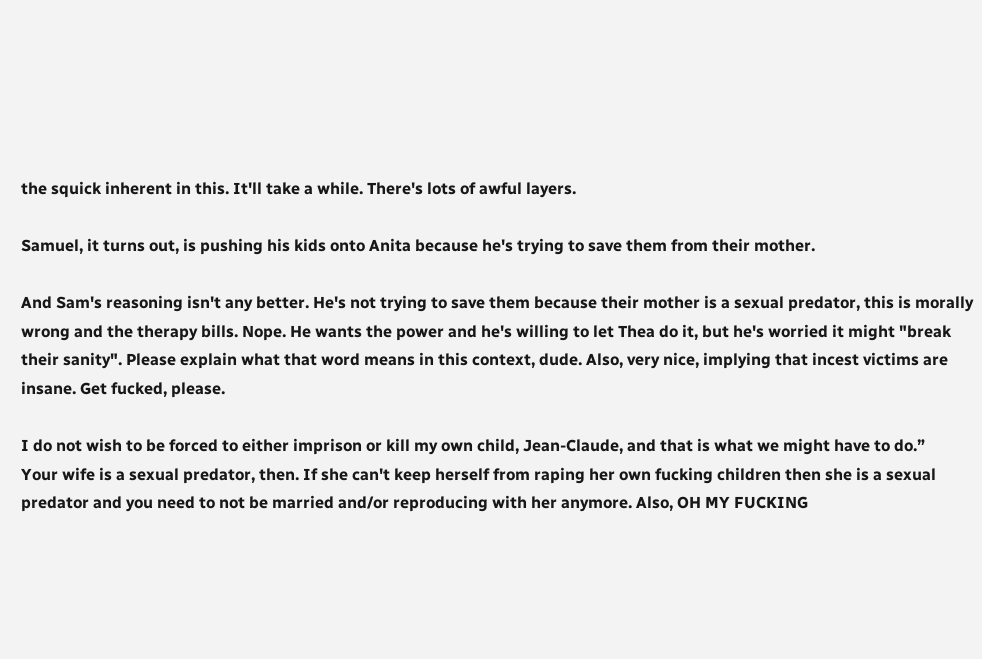the squick inherent in this. It'll take a while. There's lots of awful layers.

Samuel, it turns out, is pushing his kids onto Anita because he's trying to save them from their mother.

And Sam's reasoning isn't any better. He's not trying to save them because their mother is a sexual predator, this is morally wrong and the therapy bills. Nope. He wants the power and he's willing to let Thea do it, but he's worried it might "break their sanity". Please explain what that word means in this context, dude. Also, very nice, implying that incest victims are insane. Get fucked, please.

I do not wish to be forced to either imprison or kill my own child, Jean-Claude, and that is what we might have to do.”
Your wife is a sexual predator, then. If she can't keep herself from raping her own fucking children then she is a sexual predator and you need to not be married and/or reproducing with her anymore. Also, OH MY FUCKING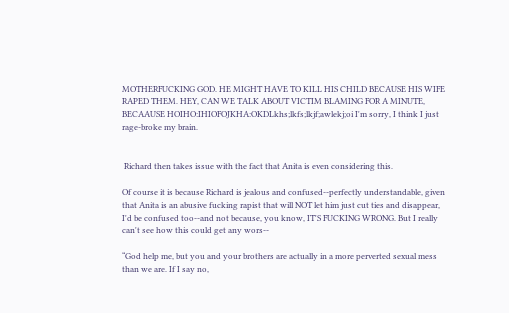MOTHERFUCKING GOD. HE MIGHT HAVE TO KILL HIS CHILD BECAUSE HIS WIFE RAPED THEM. HEY, CAN WE TALK ABOUT VICTIM BLAMING FOR A MINUTE, BECAAUSE HOIHO:IHIOFOJKHA:OKDLkhs;lkfs;lkjf;awlekj;oi I'm sorry, I think I just rage-broke my brain.


 Richard then takes issue with the fact that Anita is even considering this.

Of course it is because Richard is jealous and confused--perfectly understandable, given that Anita is an abusive fucking rapist that will NOT let him just cut ties and disappear, I'd be confused too--and not because, you know, IT'S FUCKING WRONG. But I really can't see how this could get any wors--

“God help me, but you and your brothers are actually in a more perverted sexual mess than we are. If I say no,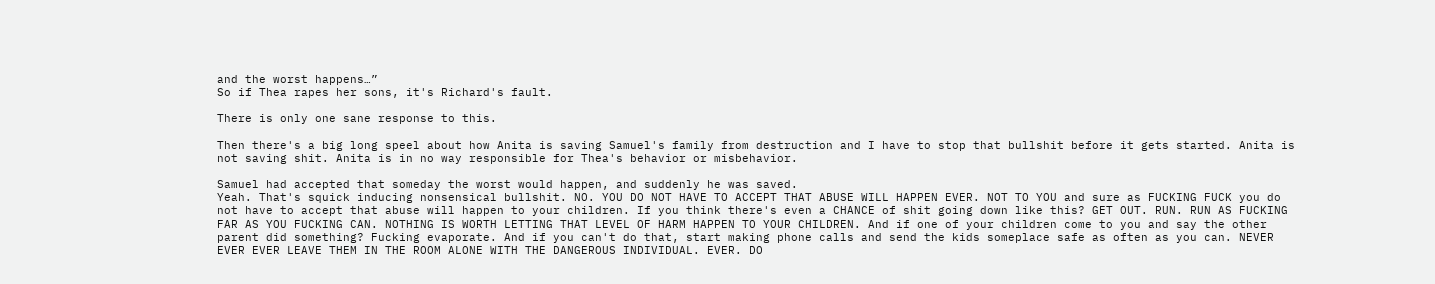and the worst happens…”
So if Thea rapes her sons, it's Richard's fault.

There is only one sane response to this.

Then there's a big long speel about how Anita is saving Samuel's family from destruction and I have to stop that bullshit before it gets started. Anita is not saving shit. Anita is in no way responsible for Thea's behavior or misbehavior.

Samuel had accepted that someday the worst would happen, and suddenly he was saved.
Yeah. That's squick inducing nonsensical bullshit. NO. YOU DO NOT HAVE TO ACCEPT THAT ABUSE WILL HAPPEN EVER. NOT TO YOU and sure as FUCKING FUCK you do not have to accept that abuse will happen to your children. If you think there's even a CHANCE of shit going down like this? GET OUT. RUN. RUN AS FUCKING FAR AS YOU FUCKING CAN. NOTHING IS WORTH LETTING THAT LEVEL OF HARM HAPPEN TO YOUR CHILDREN. And if one of your children come to you and say the other parent did something? Fucking evaporate. And if you can't do that, start making phone calls and send the kids someplace safe as often as you can. NEVER EVER EVER LEAVE THEM IN THE ROOM ALONE WITH THE DANGEROUS INDIVIDUAL. EVER. DO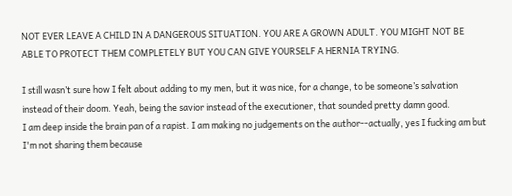NOT EVER LEAVE A CHILD IN A DANGEROUS SITUATION. YOU ARE A GROWN ADULT. YOU MIGHT NOT BE ABLE TO PROTECT THEM COMPLETELY BUT YOU CAN GIVE YOURSELF A HERNIA TRYING.

I still wasn’t sure how I felt about adding to my men, but it was nice, for a change, to be someone’s salvation instead of their doom. Yeah, being the savior instead of the executioner, that sounded pretty damn good.
I am deep inside the brain pan of a rapist. I am making no judgements on the author--actually, yes I fucking am but I'm not sharing them because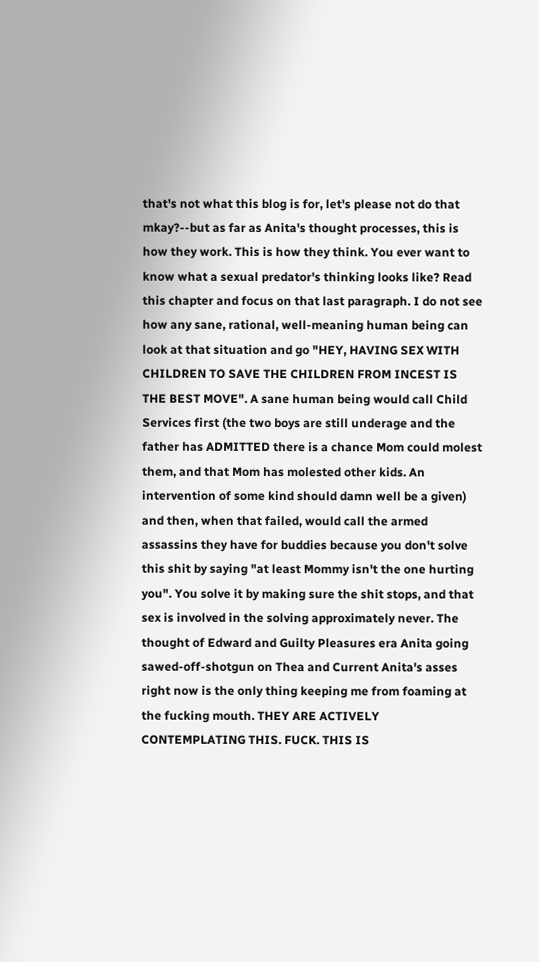that's not what this blog is for, let's please not do that mkay?--but as far as Anita's thought processes, this is how they work. This is how they think. You ever want to know what a sexual predator's thinking looks like? Read this chapter and focus on that last paragraph. I do not see how any sane, rational, well-meaning human being can look at that situation and go "HEY, HAVING SEX WITH CHILDREN TO SAVE THE CHILDREN FROM INCEST IS THE BEST MOVE". A sane human being would call Child Services first (the two boys are still underage and the father has ADMITTED there is a chance Mom could molest them, and that Mom has molested other kids. An intervention of some kind should damn well be a given) and then, when that failed, would call the armed assassins they have for buddies because you don't solve this shit by saying "at least Mommy isn't the one hurting you". You solve it by making sure the shit stops, and that sex is involved in the solving approximately never. The thought of Edward and Guilty Pleasures era Anita going sawed-off-shotgun on Thea and Current Anita's asses right now is the only thing keeping me from foaming at the fucking mouth. THEY ARE ACTIVELY CONTEMPLATING THIS. FUCK. THIS IS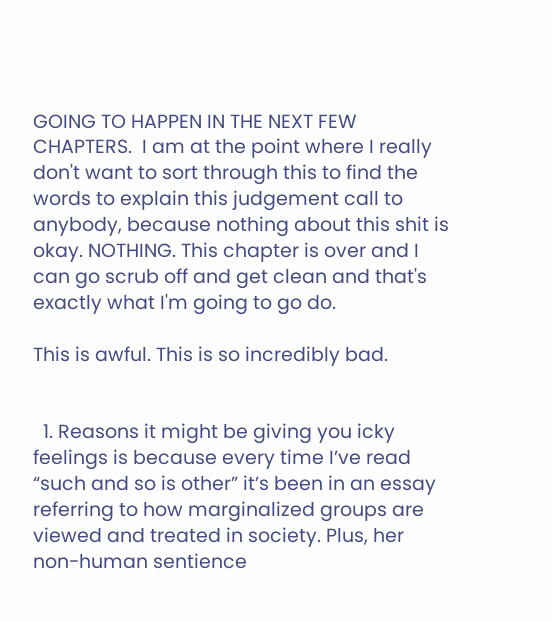GOING TO HAPPEN IN THE NEXT FEW CHAPTERS.  I am at the point where I really don't want to sort through this to find the words to explain this judgement call to anybody, because nothing about this shit is okay. NOTHING. This chapter is over and I can go scrub off and get clean and that's exactly what I'm going to go do.

This is awful. This is so incredibly bad.


  1. Reasons it might be giving you icky feelings is because every time I’ve read “such and so is other” it’s been in an essay referring to how marginalized groups are viewed and treated in society. Plus, her non-human sentience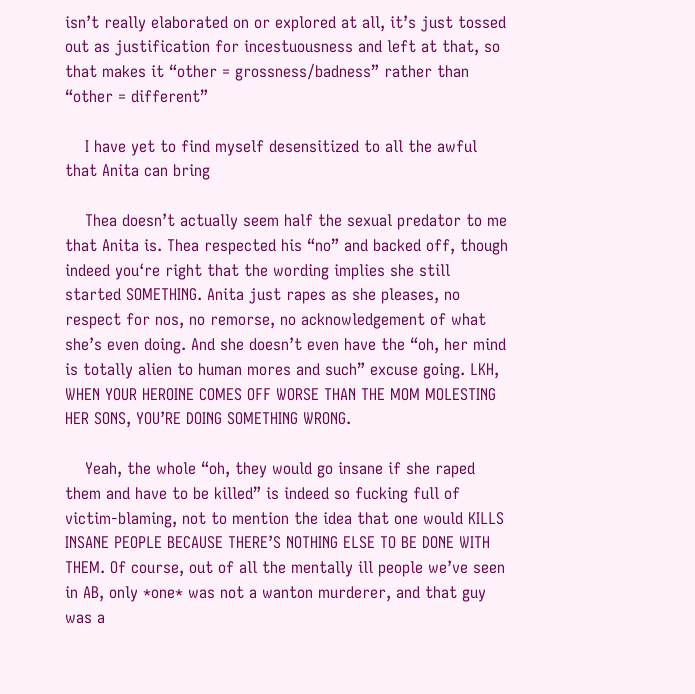isn’t really elaborated on or explored at all, it’s just tossed out as justification for incestuousness and left at that, so that makes it “other = grossness/badness” rather than “other = different”

    I have yet to find myself desensitized to all the awful that Anita can bring

    Thea doesn’t actually seem half the sexual predator to me that Anita is. Thea respected his “no” and backed off, though indeed you‘re right that the wording implies she still started SOMETHING. Anita just rapes as she pleases, no respect for nos, no remorse, no acknowledgement of what she’s even doing. And she doesn’t even have the “oh, her mind is totally alien to human mores and such” excuse going. LKH, WHEN YOUR HEROINE COMES OFF WORSE THAN THE MOM MOLESTING HER SONS, YOU’RE DOING SOMETHING WRONG.

    Yeah, the whole “oh, they would go insane if she raped them and have to be killed” is indeed so fucking full of victim-blaming, not to mention the idea that one would KILLS INSANE PEOPLE BECAUSE THERE’S NOTHING ELSE TO BE DONE WITH THEM. Of course, out of all the mentally ill people we’ve seen in AB, only *one* was not a wanton murderer, and that guy was a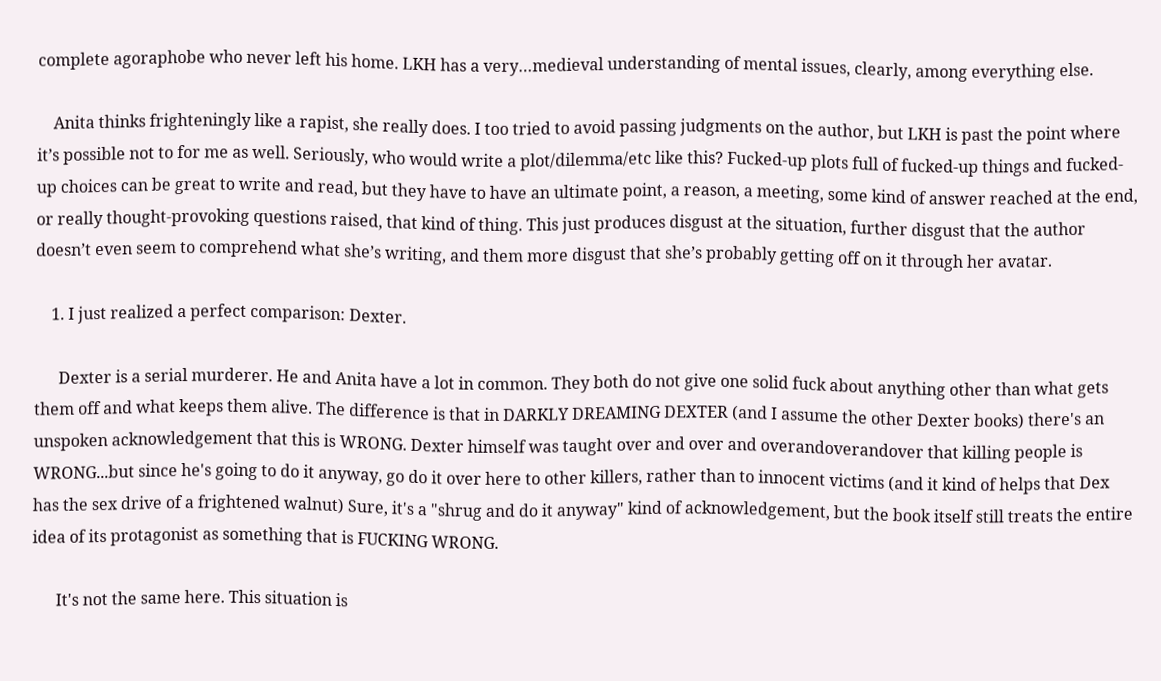complete agoraphobe who never left his home. LKH has a very…medieval understanding of mental issues, clearly, among everything else.

    Anita thinks frighteningly like a rapist, she really does. I too tried to avoid passing judgments on the author, but LKH is past the point where it’s possible not to for me as well. Seriously, who would write a plot/dilemma/etc like this? Fucked-up plots full of fucked-up things and fucked-up choices can be great to write and read, but they have to have an ultimate point, a reason, a meeting, some kind of answer reached at the end, or really thought-provoking questions raised, that kind of thing. This just produces disgust at the situation, further disgust that the author doesn’t even seem to comprehend what she’s writing, and them more disgust that she’s probably getting off on it through her avatar.

    1. I just realized a perfect comparison: Dexter.

      Dexter is a serial murderer. He and Anita have a lot in common. They both do not give one solid fuck about anything other than what gets them off and what keeps them alive. The difference is that in DARKLY DREAMING DEXTER (and I assume the other Dexter books) there's an unspoken acknowledgement that this is WRONG. Dexter himself was taught over and over and overandoverandover that killing people is WRONG...but since he's going to do it anyway, go do it over here to other killers, rather than to innocent victims (and it kind of helps that Dex has the sex drive of a frightened walnut) Sure, it's a "shrug and do it anyway" kind of acknowledgement, but the book itself still treats the entire idea of its protagonist as something that is FUCKING WRONG.

      It's not the same here. This situation is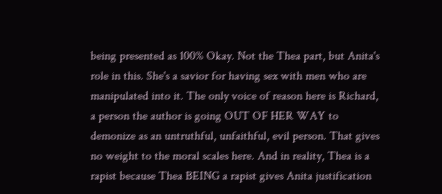being presented as 100% Okay. Not the Thea part, but Anita's role in this. She's a savior for having sex with men who are manipulated into it. The only voice of reason here is Richard, a person the author is going OUT OF HER WAY to demonize as an untruthful, unfaithful, evil person. That gives no weight to the moral scales here. And in reality, Thea is a rapist because Thea BEING a rapist gives Anita justification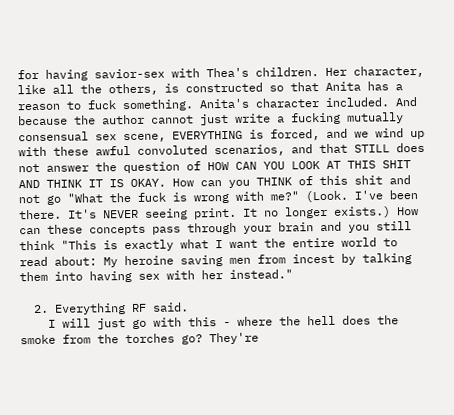for having savior-sex with Thea's children. Her character, like all the others, is constructed so that Anita has a reason to fuck something. Anita's character included. And because the author cannot just write a fucking mutually consensual sex scene, EVERYTHING is forced, and we wind up with these awful convoluted scenarios, and that STILL does not answer the question of HOW CAN YOU LOOK AT THIS SHIT AND THINK IT IS OKAY. How can you THINK of this shit and not go "What the fuck is wrong with me?" (Look. I've been there. It's NEVER seeing print. It no longer exists.) How can these concepts pass through your brain and you still think "This is exactly what I want the entire world to read about: My heroine saving men from incest by talking them into having sex with her instead."

  2. Everything RF said.
    I will just go with this - where the hell does the smoke from the torches go? They're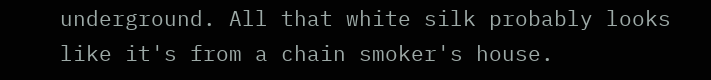underground. All that white silk probably looks like it's from a chain smoker's house.